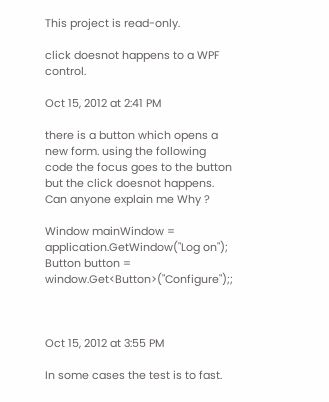This project is read-only.

click doesnot happens to a WPF control.

Oct 15, 2012 at 2:41 PM

there is a button which opens a new form. using the following code the focus goes to the button but the click doesnot happens. Can anyone explain me Why ?

Window mainWindow = application.GetWindow("Log on");
Button button = window.Get<Button>("Configure");;



Oct 15, 2012 at 3:55 PM

In some cases the test is to fast.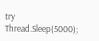try Thread.Sleep(5000);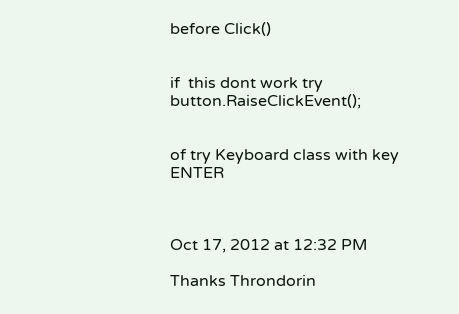before Click()


if  this dont work try button.RaiseClickEvent();


of try Keyboard class with key ENTER



Oct 17, 2012 at 12:32 PM

Thanks Throndorin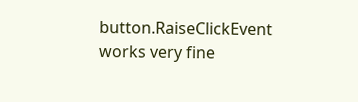button.RaiseClickEvent works very fine